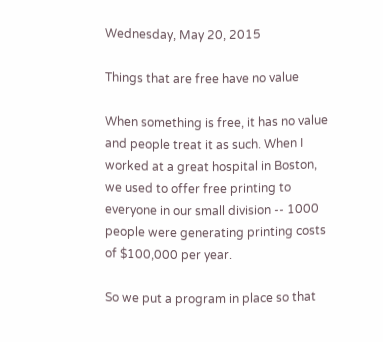Wednesday, May 20, 2015

Things that are free have no value

When something is free, it has no value and people treat it as such. When I worked at a great hospital in Boston, we used to offer free printing to everyone in our small division -- 1000 people were generating printing costs of $100,000 per year.

So we put a program in place so that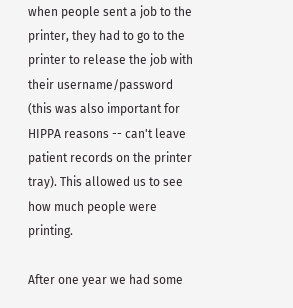when people sent a job to the printer, they had to go to the printer to release the job with their username/password (this was also important for HIPPA reasons -- can't leave patient records on the printer tray). This allowed us to see how much people were printing.

After one year we had some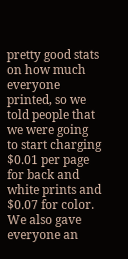pretty good stats on how much everyone printed, so we told people that we were going to start charging $0.01 per page for back and white prints and $0.07 for color. We also gave everyone an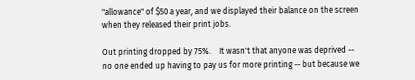"allowance" of $50 a year, and we displayed their balance on the screen when they released their print jobs.

Out printing dropped by 75%.    It wasn't that anyone was deprived -- no one ended up having to pay us for more printing -- but because we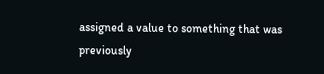assigned a value to something that was previously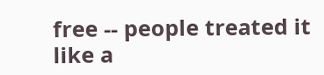free -- people treated it like a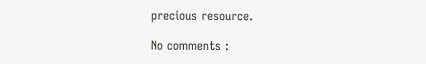precious resource.

No comments :